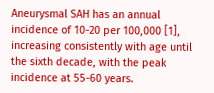Aneurysmal SAH has an annual incidence of 10-20 per 100,000 [1], increasing consistently with age until the sixth decade, with the peak incidence at 55-60 years.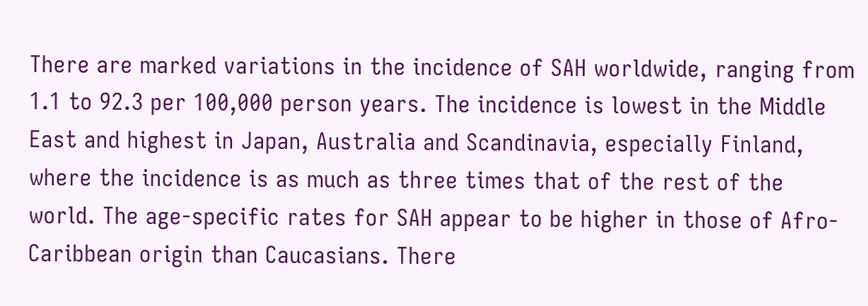There are marked variations in the incidence of SAH worldwide, ranging from 1.1 to 92.3 per 100,000 person years. The incidence is lowest in the Middle East and highest in Japan, Australia and Scandinavia, especially Finland, where the incidence is as much as three times that of the rest of the world. The age-specific rates for SAH appear to be higher in those of Afro-Caribbean origin than Caucasians. There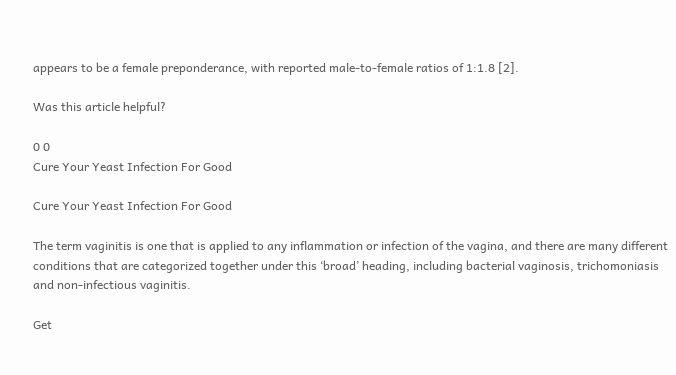appears to be a female preponderance, with reported male-to-female ratios of 1:1.8 [2].

Was this article helpful?

0 0
Cure Your Yeast Infection For Good

Cure Your Yeast Infection For Good

The term vaginitis is one that is applied to any inflammation or infection of the vagina, and there are many different conditions that are categorized together under this ‘broad’ heading, including bacterial vaginosis, trichomoniasis and non-infectious vaginitis.

Get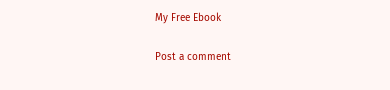My Free Ebook

Post a comment